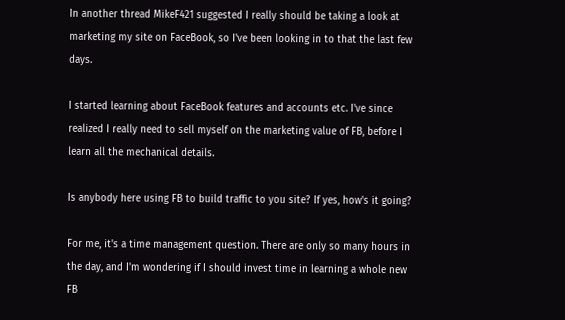In another thread MikeF421 suggested I really should be taking a look at marketing my site on FaceBook, so I've been looking in to that the last few days.

I started learning about FaceBook features and accounts etc. I've since realized I really need to sell myself on the marketing value of FB, before I learn all the mechanical details.

Is anybody here using FB to build traffic to you site? If yes, how's it going?

For me, it's a time management question. There are only so many hours in the day, and I'm wondering if I should invest time in learning a whole new FB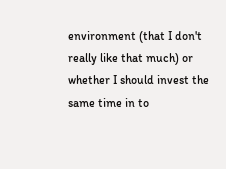environment (that I don't really like that much) or whether I should invest the same time in to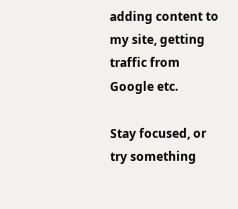adding content to my site, getting traffic from Google etc.

Stay focused, or try something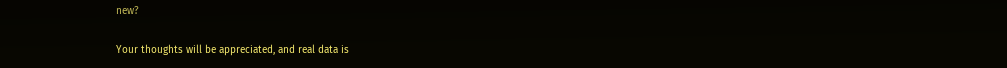new?

Your thoughts will be appreciated, and real data is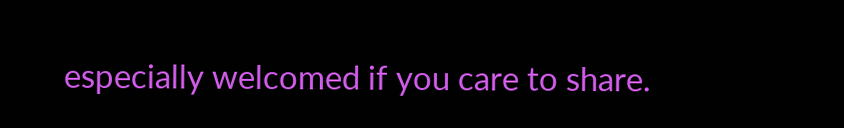especially welcomed if you care to share.